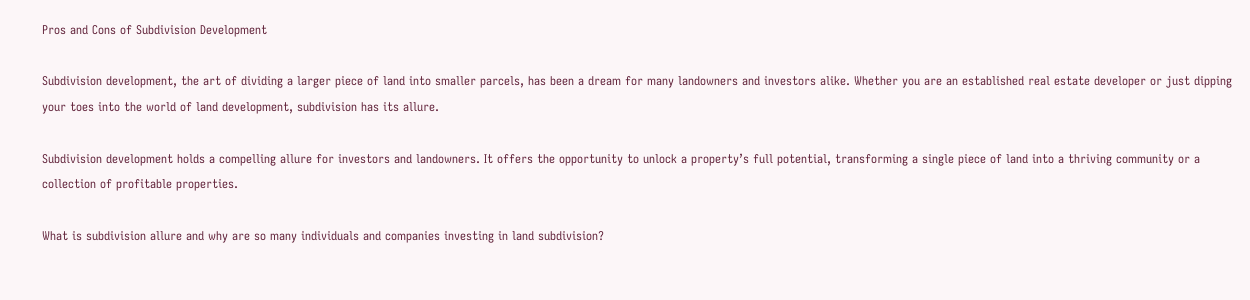Pros and Cons of Subdivision Development

Subdivision development, the art of dividing a larger piece of land into smaller parcels, has been a dream for many landowners and investors alike. Whether you are an established real estate developer or just dipping your toes into the world of land development, subdivision has its allure.

Subdivision development holds a compelling allure for investors and landowners. It offers the opportunity to unlock a property’s full potential, transforming a single piece of land into a thriving community or a collection of profitable properties.

What is subdivision allure and why are so many individuals and companies investing in land subdivision?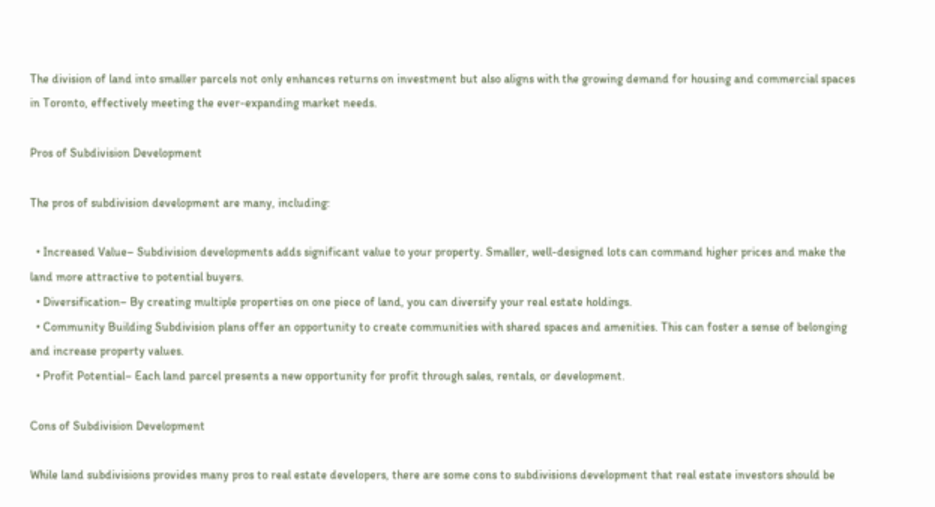The division of land into smaller parcels not only enhances returns on investment but also aligns with the growing demand for housing and commercial spaces in Toronto, effectively meeting the ever-expanding market needs.

Pros of Subdivision Development

The pros of subdivision development are many, including:

  • Increased Value– Subdivision developments adds significant value to your property. Smaller, well-designed lots can command higher prices and make the land more attractive to potential buyers.
  • Diversification– By creating multiple properties on one piece of land, you can diversify your real estate holdings.
  • Community Building Subdivision plans offer an opportunity to create communities with shared spaces and amenities. This can foster a sense of belonging and increase property values.
  • Profit Potential– Each land parcel presents a new opportunity for profit through sales, rentals, or development.

Cons of Subdivision Development

While land subdivisions provides many pros to real estate developers, there are some cons to subdivisions development that real estate investors should be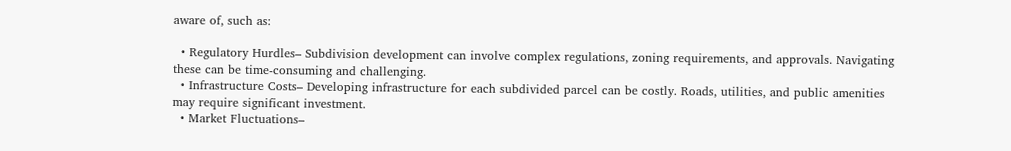aware of, such as:

  • Regulatory Hurdles– Subdivision development can involve complex regulations, zoning requirements, and approvals. Navigating these can be time-consuming and challenging.
  • Infrastructure Costs– Developing infrastructure for each subdivided parcel can be costly. Roads, utilities, and public amenities may require significant investment.
  • Market Fluctuations–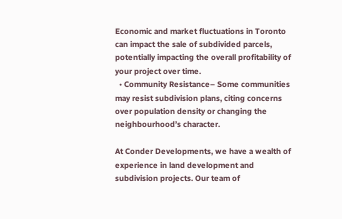Economic and market fluctuations in Toronto can impact the sale of subdivided parcels, potentially impacting the overall profitability of your project over time.
  • Community Resistance– Some communities may resist subdivision plans, citing concerns over population density or changing the neighbourhood’s character.

At Conder Developments, we have a wealth of experience in land development and subdivision projects. Our team of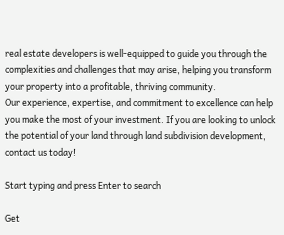real estate developers is well-equipped to guide you through the complexities and challenges that may arise, helping you transform your property into a profitable, thriving community.
Our experience, expertise, and commitment to excellence can help you make the most of your investment. If you are looking to unlock the potential of your land through land subdivision development, contact us today!

Start typing and press Enter to search

Get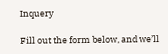Inquery

Fill out the form below, and we’ll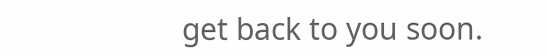get back to you soon.